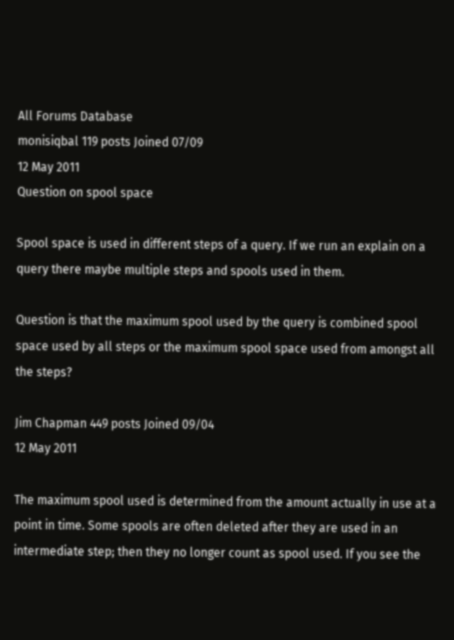All Forums Database
monisiqbal 119 posts Joined 07/09
12 May 2011
Question on spool space

Spool space is used in different steps of a query. If we run an explain on a query there maybe multiple steps and spools used in them.

Question is that the maximum spool used by the query is combined spool space used by all steps or the maximum spool space used from amongst all the steps?

Jim Chapman 449 posts Joined 09/04
12 May 2011

The maximum spool used is determined from the amount actually in use at a point in time. Some spools are often deleted after they are used in an intermediate step; then they no longer count as spool used. If you see the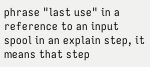phrase "last use" in a reference to an input spool in an explain step, it means that step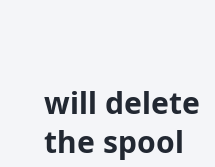will delete the spool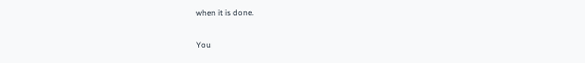when it is done.

You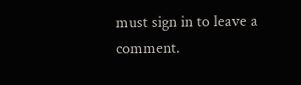must sign in to leave a comment.